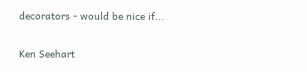decorators - would be nice if...

Ken Seehart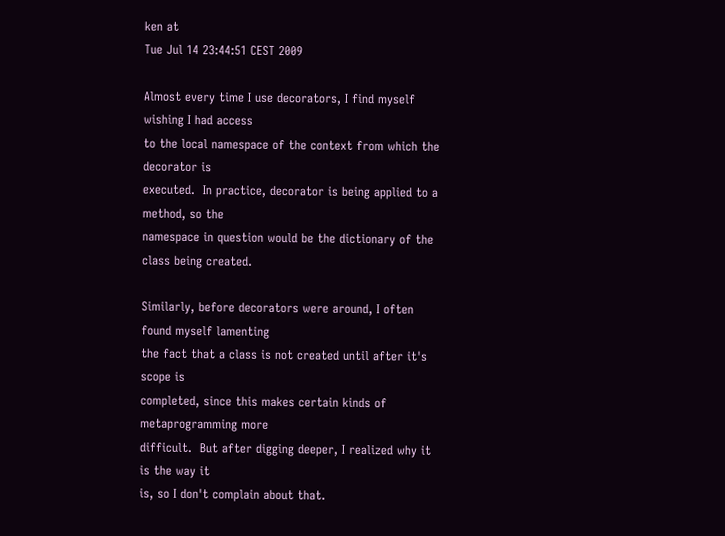ken at
Tue Jul 14 23:44:51 CEST 2009

Almost every time I use decorators, I find myself wishing I had access
to the local namespace of the context from which the decorator is
executed.  In practice, decorator is being applied to a method, so the
namespace in question would be the dictionary of the class being created.

Similarly, before decorators were around, I often found myself lamenting
the fact that a class is not created until after it's scope is
completed, since this makes certain kinds of metaprogramming more
difficult.  But after digging deeper, I realized why it is the way it
is, so I don't complain about that.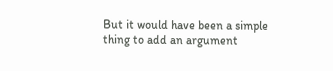But it would have been a simple thing to add an argument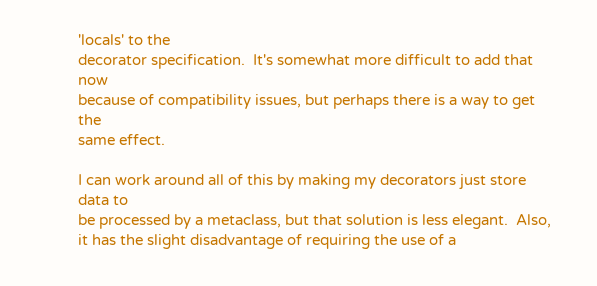'locals' to the
decorator specification.  It's somewhat more difficult to add that now
because of compatibility issues, but perhaps there is a way to get the
same effect.

I can work around all of this by making my decorators just store data to
be processed by a metaclass, but that solution is less elegant.  Also,
it has the slight disadvantage of requiring the use of a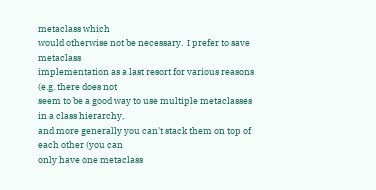metaclass which
would otherwise not be necessary.  I prefer to save metaclass
implementation as a last resort for various reasons (e.g. there does not
seem to be a good way to use multiple metaclasses in a class hierarchy,
and more generally you can't stack them on top of each other (you can
only have one metaclass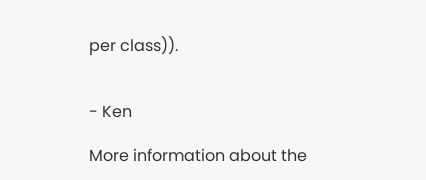per class)).


- Ken

More information about the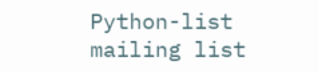Python-list mailing list